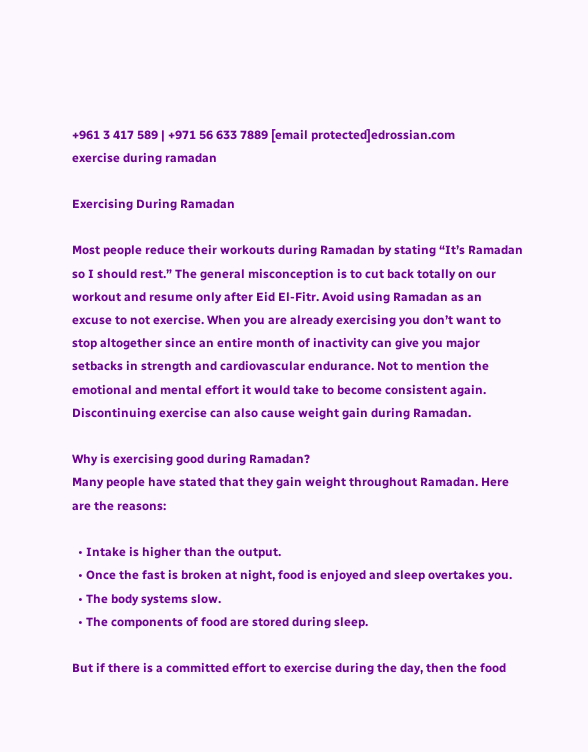+961 3 417 589 | +971 56 633 7889 [email protected]edrossian.com
exercise during ramadan

Exercising During Ramadan

Most people reduce their workouts during Ramadan by stating “It’s Ramadan so I should rest.” The general misconception is to cut back totally on our workout and resume only after Eid El-Fitr. Avoid using Ramadan as an excuse to not exercise. When you are already exercising you don’t want to stop altogether since an entire month of inactivity can give you major setbacks in strength and cardiovascular endurance. Not to mention the emotional and mental effort it would take to become consistent again. Discontinuing exercise can also cause weight gain during Ramadan.

Why is exercising good during Ramadan?
Many people have stated that they gain weight throughout Ramadan. Here are the reasons:

  • Intake is higher than the output.
  • Once the fast is broken at night, food is enjoyed and sleep overtakes you.
  • The body systems slow.
  • The components of food are stored during sleep.

But if there is a committed effort to exercise during the day, then the food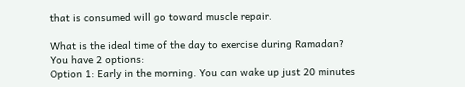that is consumed will go toward muscle repair.

What is the ideal time of the day to exercise during Ramadan?
You have 2 options:
Option 1: Early in the morning. You can wake up just 20 minutes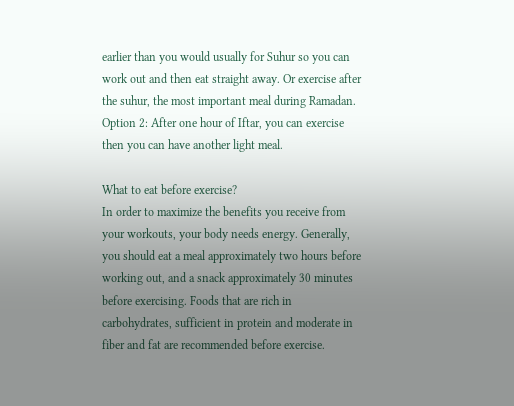earlier than you would usually for Suhur so you can work out and then eat straight away. Or exercise after the suhur, the most important meal during Ramadan.
Option 2: After one hour of Iftar, you can exercise then you can have another light meal.

What to eat before exercise?
In order to maximize the benefits you receive from your workouts, your body needs energy. Generally, you should eat a meal approximately two hours before working out, and a snack approximately 30 minutes before exercising. Foods that are rich in carbohydrates, sufficient in protein and moderate in fiber and fat are recommended before exercise.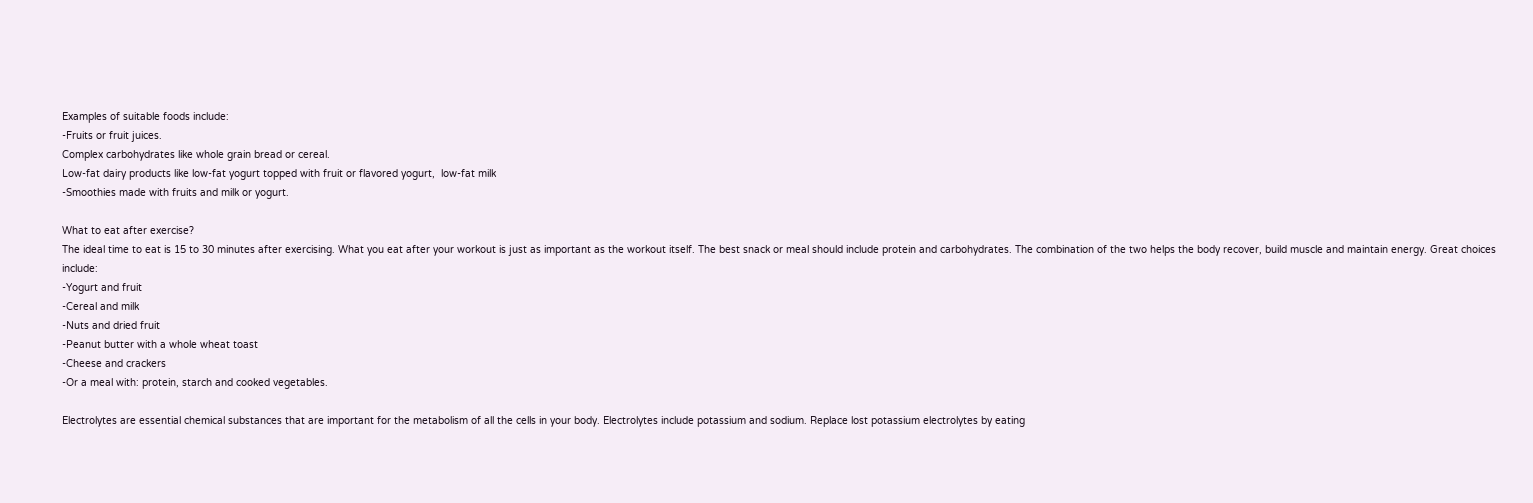Examples of suitable foods include:
-Fruits or fruit juices.
Complex carbohydrates like whole grain bread or cereal.
Low-fat dairy products like low-fat yogurt topped with fruit or flavored yogurt,  low-fat milk
-Smoothies made with fruits and milk or yogurt.

What to eat after exercise?
The ideal time to eat is 15 to 30 minutes after exercising. What you eat after your workout is just as important as the workout itself. The best snack or meal should include protein and carbohydrates. The combination of the two helps the body recover, build muscle and maintain energy. Great choices include:
-Yogurt and fruit
-Cereal and milk
-Nuts and dried fruit
-Peanut butter with a whole wheat toast
-Cheese and crackers
-Or a meal with: protein, starch and cooked vegetables.

Electrolytes are essential chemical substances that are important for the metabolism of all the cells in your body. Electrolytes include potassium and sodium. Replace lost potassium electrolytes by eating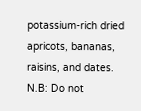potassium-rich dried apricots, bananas, raisins, and dates.
N.B: Do not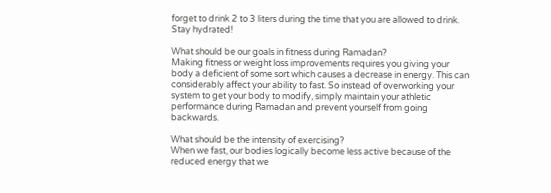forget to drink 2 to 3 liters during the time that you are allowed to drink. Stay hydrated!

What should be our goals in fitness during Ramadan?
Making fitness or weight loss improvements requires you giving your body a deficient of some sort which causes a decrease in energy. This can considerably affect your ability to fast. So instead of overworking your system to get your body to modify, simply maintain your athletic performance during Ramadan and prevent yourself from going backwards.

What should be the intensity of exercising?
When we fast, our bodies logically become less active because of the reduced energy that we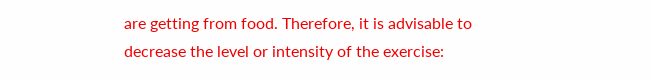are getting from food. Therefore, it is advisable to decrease the level or intensity of the exercise: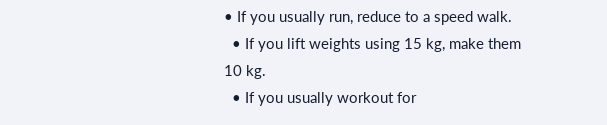• If you usually run, reduce to a speed walk.
  • If you lift weights using 15 kg, make them 10 kg.
  • If you usually workout for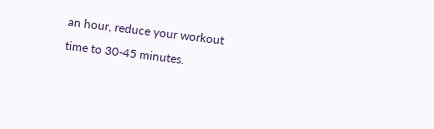an hour, reduce your workout time to 30-45 minutes.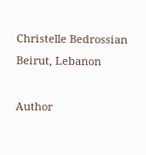Christelle Bedrossian
Beirut, Lebanon

Author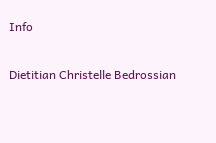Info

Dietitian Christelle Bedrossian